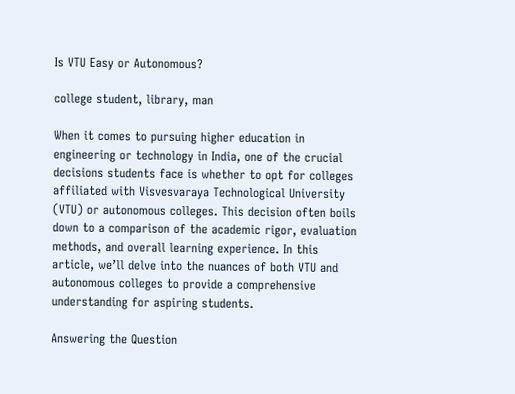Is VTU Easy or Autonomous?

college student, library, man

When it comes to pursuing higher education in engineering or technology in India, one of the crucial decisions students face is whether to opt for colleges affiliated with Visvesvaraya Technological University (VTU) or autonomous colleges. This decision often boils down to a comparison of the academic rigor, evaluation methods, and overall learning experience. In this article, we’ll delve into the nuances of both VTU and autonomous colleges to provide a comprehensive understanding for aspiring students.

Answering the Question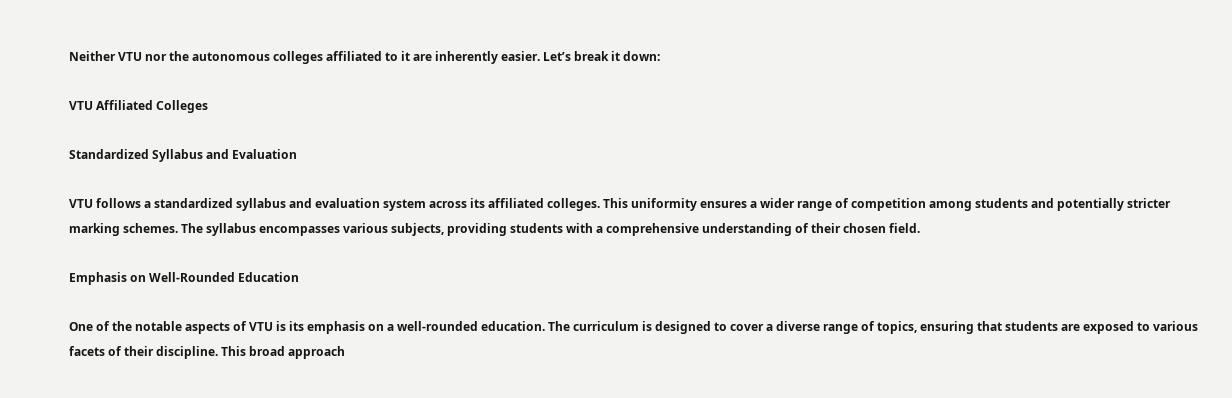Neither VTU nor the autonomous colleges affiliated to it are inherently easier. Let’s break it down:

VTU Affiliated Colleges

Standardized Syllabus and Evaluation

VTU follows a standardized syllabus and evaluation system across its affiliated colleges. This uniformity ensures a wider range of competition among students and potentially stricter marking schemes. The syllabus encompasses various subjects, providing students with a comprehensive understanding of their chosen field.

Emphasis on Well-Rounded Education

One of the notable aspects of VTU is its emphasis on a well-rounded education. The curriculum is designed to cover a diverse range of topics, ensuring that students are exposed to various facets of their discipline. This broad approach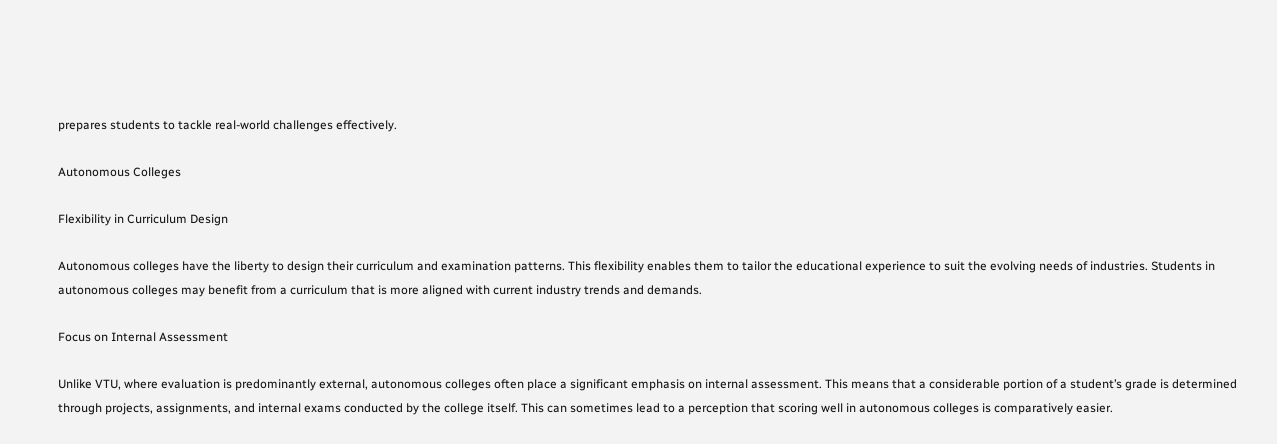prepares students to tackle real-world challenges effectively.

Autonomous Colleges

Flexibility in Curriculum Design

Autonomous colleges have the liberty to design their curriculum and examination patterns. This flexibility enables them to tailor the educational experience to suit the evolving needs of industries. Students in autonomous colleges may benefit from a curriculum that is more aligned with current industry trends and demands.

Focus on Internal Assessment

Unlike VTU, where evaluation is predominantly external, autonomous colleges often place a significant emphasis on internal assessment. This means that a considerable portion of a student’s grade is determined through projects, assignments, and internal exams conducted by the college itself. This can sometimes lead to a perception that scoring well in autonomous colleges is comparatively easier.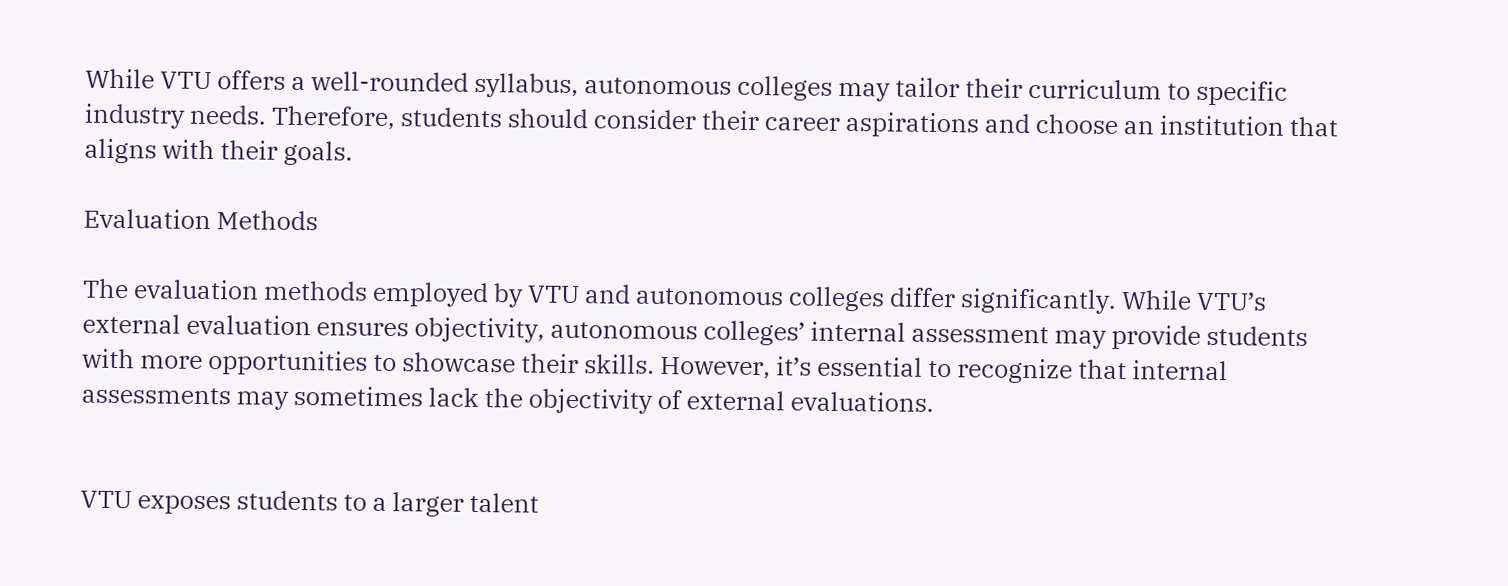While VTU offers a well-rounded syllabus, autonomous colleges may tailor their curriculum to specific industry needs. Therefore, students should consider their career aspirations and choose an institution that aligns with their goals.

Evaluation Methods

The evaluation methods employed by VTU and autonomous colleges differ significantly. While VTU’s external evaluation ensures objectivity, autonomous colleges’ internal assessment may provide students with more opportunities to showcase their skills. However, it’s essential to recognize that internal assessments may sometimes lack the objectivity of external evaluations.


VTU exposes students to a larger talent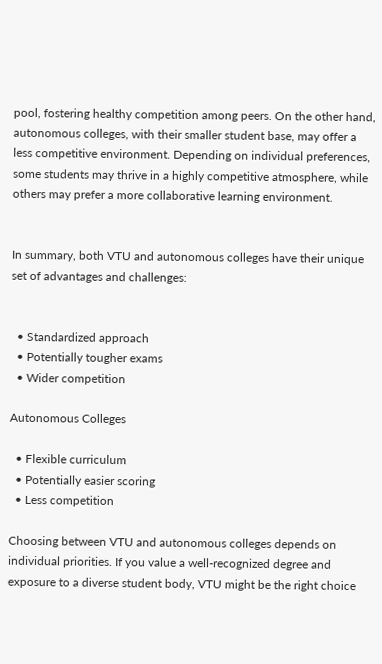pool, fostering healthy competition among peers. On the other hand, autonomous colleges, with their smaller student base, may offer a less competitive environment. Depending on individual preferences, some students may thrive in a highly competitive atmosphere, while others may prefer a more collaborative learning environment.


In summary, both VTU and autonomous colleges have their unique set of advantages and challenges:


  • Standardized approach
  • Potentially tougher exams
  • Wider competition

Autonomous Colleges

  • Flexible curriculum
  • Potentially easier scoring
  • Less competition

Choosing between VTU and autonomous colleges depends on individual priorities. If you value a well-recognized degree and exposure to a diverse student body, VTU might be the right choice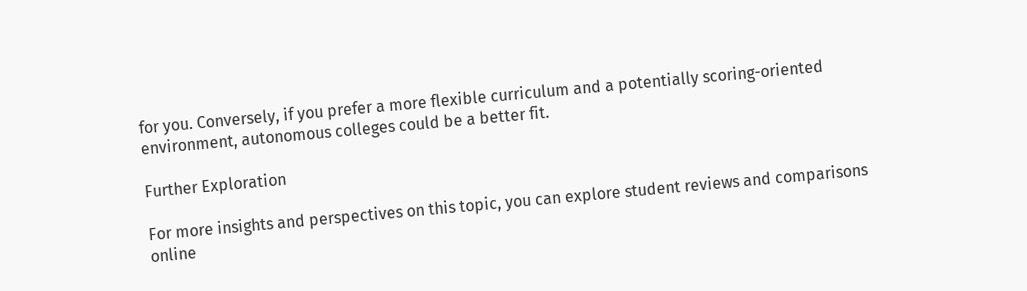for you. Conversely, if you prefer a more flexible curriculum and a potentially scoring-oriented environment, autonomous colleges could be a better fit.

Further Exploration

For more insights and perspectives on this topic, you can explore student reviews and comparisons online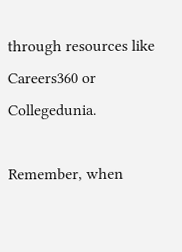through resources like Careers360 or Collegedunia.

Remember, when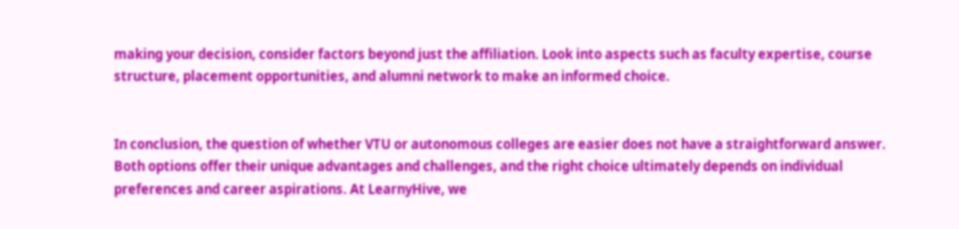making your decision, consider factors beyond just the affiliation. Look into aspects such as faculty expertise, course structure, placement opportunities, and alumni network to make an informed choice.


In conclusion, the question of whether VTU or autonomous colleges are easier does not have a straightforward answer. Both options offer their unique advantages and challenges, and the right choice ultimately depends on individual preferences and career aspirations. At LearnyHive, we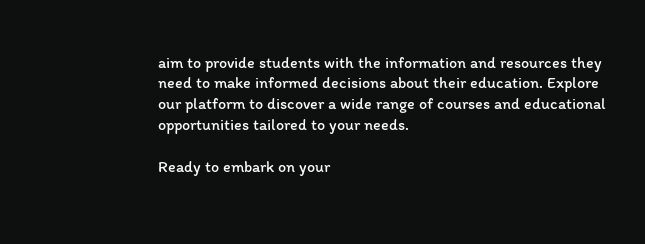aim to provide students with the information and resources they need to make informed decisions about their education. Explore our platform to discover a wide range of courses and educational opportunities tailored to your needs.

Ready to embark on your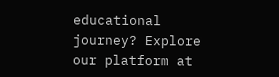educational journey? Explore our platform at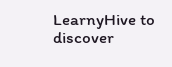LearnyHive to discover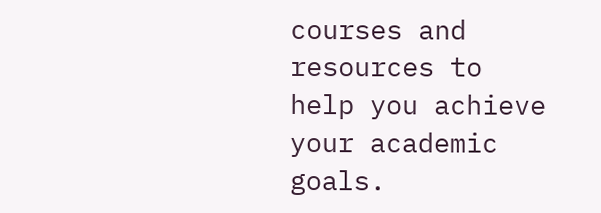courses and resources to help you achieve your academic goals.